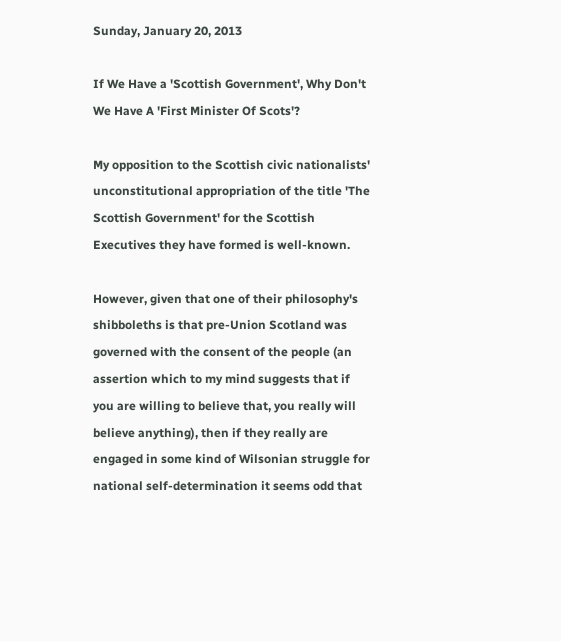Sunday, January 20, 2013

If We Have a 'Scottish Government', Why Don't We Have A 'First Minister Of Scots'?

My opposition to the Scottish civic nationalists' unconstitutional appropriation of the title 'The Scottish Government' for the Scottish Executives they have formed is well-known.

However, given that one of their philosophy's shibboleths is that pre-Union Scotland was governed with the consent of the people (an assertion which to my mind suggests that if you are willing to believe that, you really will believe anything), then if they really are engaged in some kind of Wilsonian struggle for national self-determination it seems odd that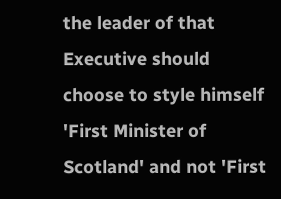the leader of that Executive should choose to style himself 'First Minister of Scotland' and not 'First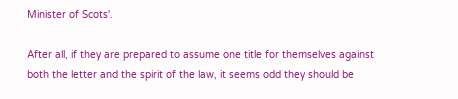Minister of Scots'.

After all, if they are prepared to assume one title for themselves against both the letter and the spirit of the law, it seems odd they should be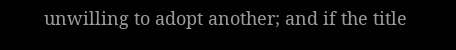unwilling to adopt another; and if the title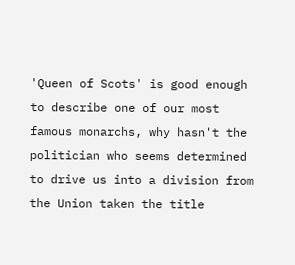'Queen of Scots' is good enough to describe one of our most famous monarchs, why hasn't the politician who seems determined to drive us into a division from the Union taken the title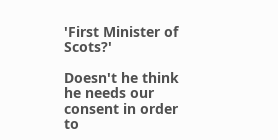'First Minister of Scots?'

Doesn't he think he needs our consent in order to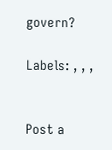govern?

Labels: , , ,


Post a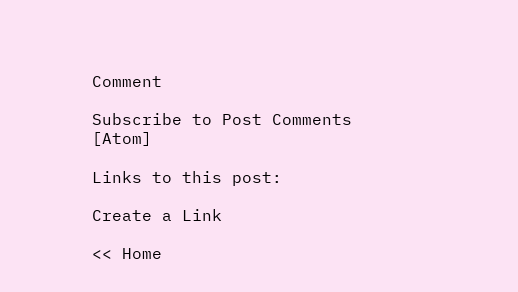Comment

Subscribe to Post Comments [Atom]

Links to this post:

Create a Link

<< Home